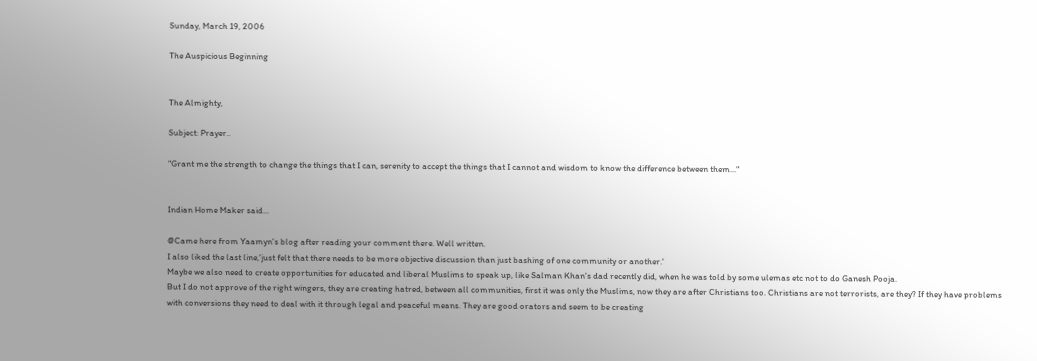Sunday, March 19, 2006

The Auspicious Beginning


The Almighty,

Subject: Prayer..

"Grant me the strength to change the things that I can, serenity to accept the things that I cannot and wisdom to know the difference between them..."


Indian Home Maker said...

@Came here from Yaamyn's blog after reading your comment there. Well written.
I also liked the last line,'just felt that there needs to be more objective discussion than just bashing of one community or another.'
Maybe we also need to create opportunities for educated and liberal Muslims to speak up, like Salman Khan's dad recently did, when he was told by some ulemas etc not to do Ganesh Pooja.
But I do not approve of the right wingers, they are creating hatred, between all communities, first it was only the Muslims, now they are after Christians too. Christians are not terrorists, are they? If they have problems with conversions they need to deal with it through legal and peaceful means. They are good orators and seem to be creating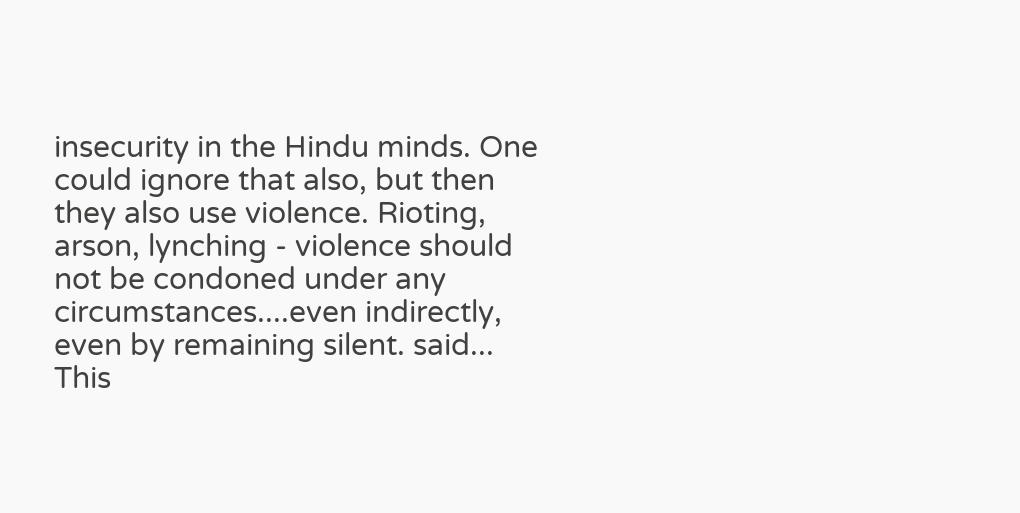insecurity in the Hindu minds. One could ignore that also, but then they also use violence. Rioting, arson, lynching - violence should not be condoned under any circumstances....even indirectly, even by remaining silent. said...
This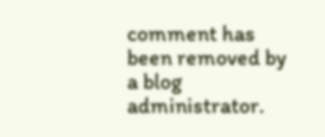comment has been removed by a blog administrator.